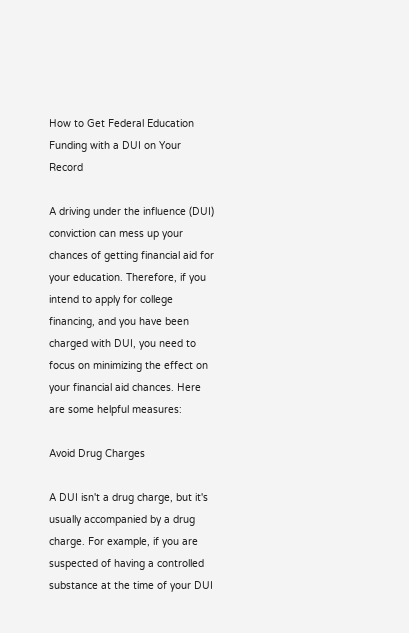How to Get Federal Education Funding with a DUI on Your Record

A driving under the influence (DUI) conviction can mess up your chances of getting financial aid for your education. Therefore, if you intend to apply for college financing, and you have been charged with DUI, you need to focus on minimizing the effect on your financial aid chances. Here are some helpful measures:

Avoid Drug Charges

A DUI isn't a drug charge, but it's usually accompanied by a drug charge. For example, if you are suspected of having a controlled substance at the time of your DUI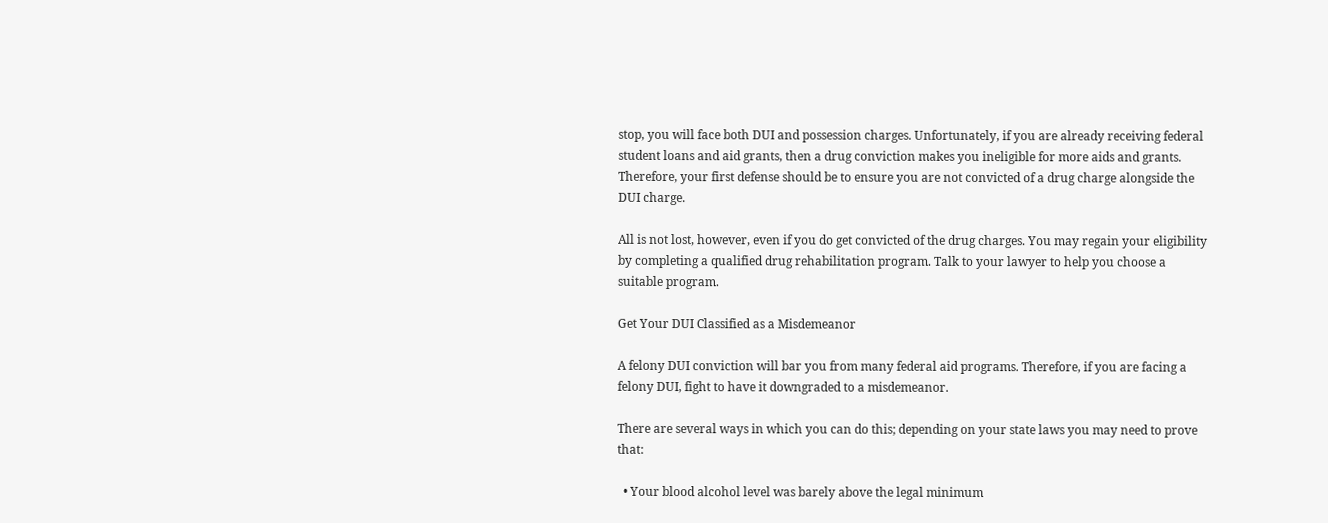stop, you will face both DUI and possession charges. Unfortunately, if you are already receiving federal student loans and aid grants, then a drug conviction makes you ineligible for more aids and grants. Therefore, your first defense should be to ensure you are not convicted of a drug charge alongside the DUI charge.

All is not lost, however, even if you do get convicted of the drug charges. You may regain your eligibility by completing a qualified drug rehabilitation program. Talk to your lawyer to help you choose a suitable program.

Get Your DUI Classified as a Misdemeanor

A felony DUI conviction will bar you from many federal aid programs. Therefore, if you are facing a felony DUI, fight to have it downgraded to a misdemeanor.

There are several ways in which you can do this; depending on your state laws you may need to prove that:

  • Your blood alcohol level was barely above the legal minimum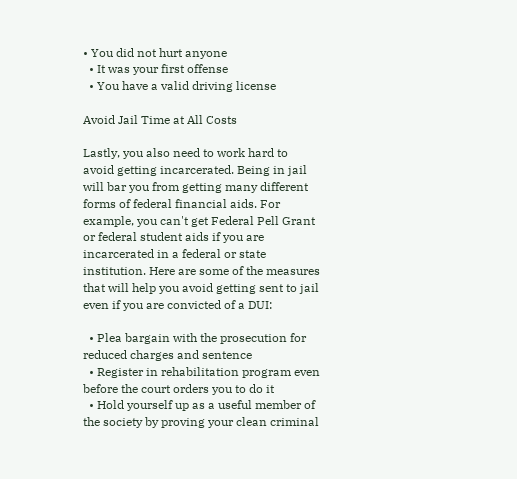• You did not hurt anyone
  • It was your first offense
  • You have a valid driving license

Avoid Jail Time at All Costs

Lastly, you also need to work hard to avoid getting incarcerated. Being in jail will bar you from getting many different forms of federal financial aids. For example, you can't get Federal Pell Grant or federal student aids if you are incarcerated in a federal or state institution. Here are some of the measures that will help you avoid getting sent to jail even if you are convicted of a DUI:

  • Plea bargain with the prosecution for reduced charges and sentence
  • Register in rehabilitation program even before the court orders you to do it
  • Hold yourself up as a useful member of the society by proving your clean criminal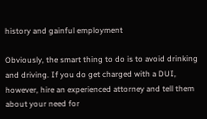history and gainful employment

Obviously, the smart thing to do is to avoid drinking and driving. If you do get charged with a DUI, however, hire an experienced attorney and tell them about your need for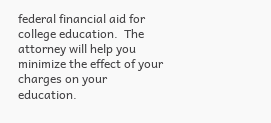federal financial aid for college education.  The attorney will help you minimize the effect of your charges on your education.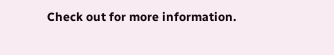Check out for more information.